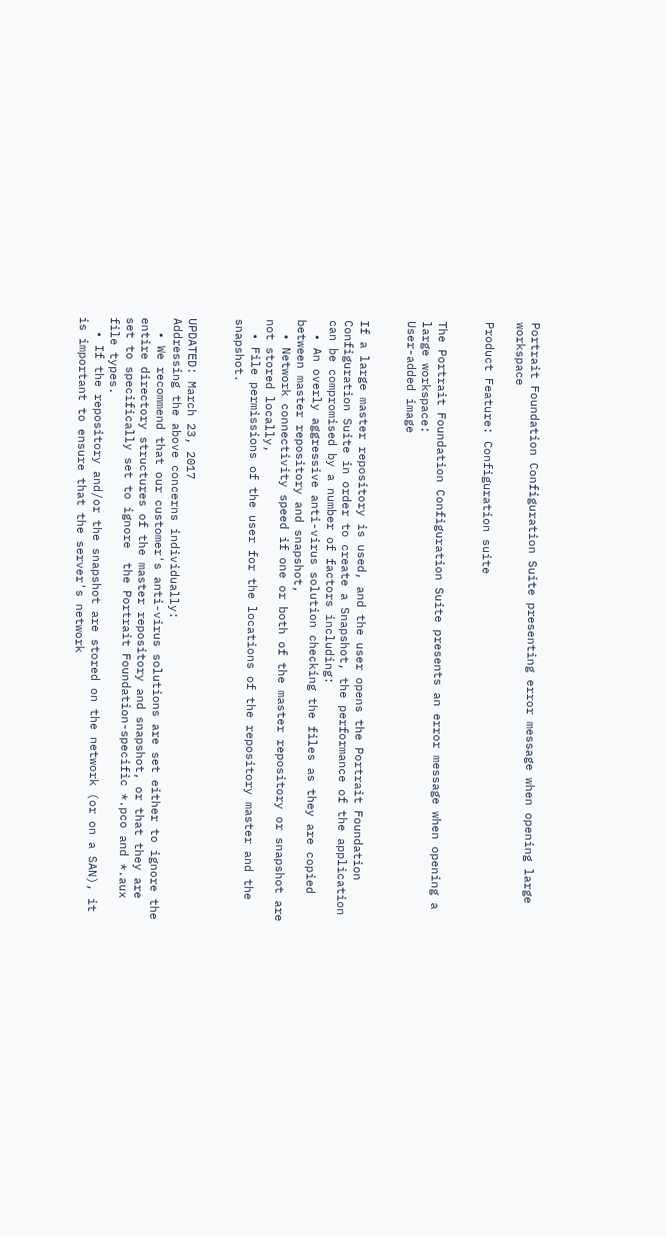Portrait Foundation Configuration Suite presenting error message when opening large workspace

Product Feature: Configuration suite


The Portrait Foundation Configuration Suite presents an error message when opening a large workspace:
User-added image


If a large master repository is used, and the user opens the Portrait Foundation Configuration Suite in order to create a Snapshot, the performance of the application can be compromised by a number of factors including:
  • An overly aggressive anti-virus solution checking the files as they are copied between master repository and snapshot,
  • Network connectivity speed if one or both of the master repository or snapshot are not stored locally,
  • File permissions of the user for the locations of the repository master and the snapshot.


UPDATED: March 23, 2017
Addressing the above concerns individually:
  • We recommend that our customer's anti-virus solutions are set either to ignore the entire directory structures of the master repository and snapshot, or that they are set to specifically set to ignore  the Portrait Foundation-specific *.pco and *.aux file types.
  • If the repository and/or the snapshot are stored on the network (or on a SAN), it is important to ensure that the server's network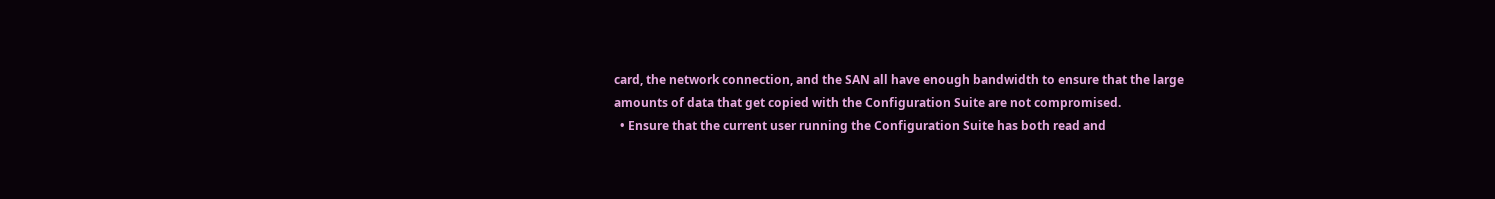card, the network connection, and the SAN all have enough bandwidth to ensure that the large amounts of data that get copied with the Configuration Suite are not compromised.
  • Ensure that the current user running the Configuration Suite has both read and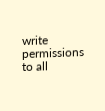write permissions to all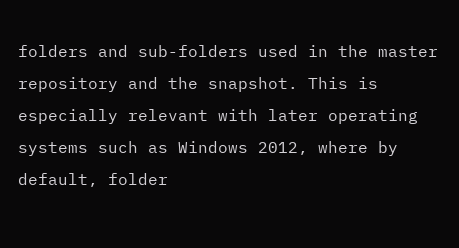folders and sub-folders used in the master repository and the snapshot. This is especially relevant with later operating systems such as Windows 2012, where by default, folder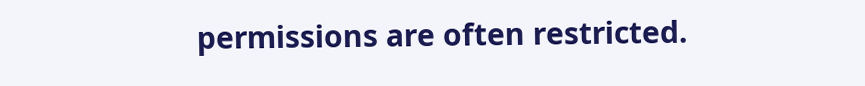permissions are often restricted.